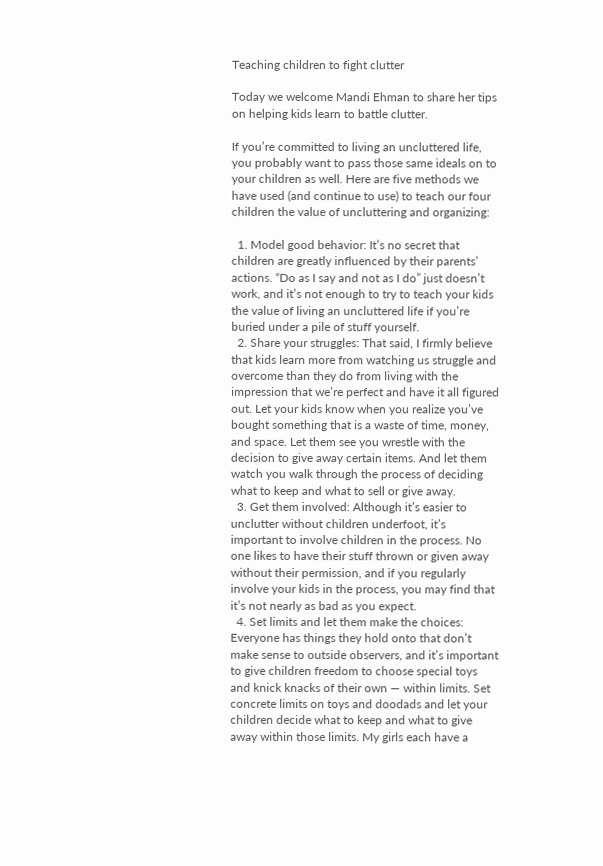Teaching children to fight clutter

Today we welcome Mandi Ehman to share her tips on helping kids learn to battle clutter.

If you’re committed to living an uncluttered life, you probably want to pass those same ideals on to your children as well. Here are five methods we have used (and continue to use) to teach our four children the value of uncluttering and organizing:

  1. Model good behavior: It’s no secret that children are greatly influenced by their parents’ actions. “Do as I say and not as I do” just doesn’t work, and it’s not enough to try to teach your kids the value of living an uncluttered life if you’re buried under a pile of stuff yourself.
  2. Share your struggles: That said, I firmly believe that kids learn more from watching us struggle and overcome than they do from living with the impression that we’re perfect and have it all figured out. Let your kids know when you realize you’ve bought something that is a waste of time, money, and space. Let them see you wrestle with the decision to give away certain items. And let them watch you walk through the process of deciding what to keep and what to sell or give away.
  3. Get them involved: Although it’s easier to unclutter without children underfoot, it’s important to involve children in the process. No one likes to have their stuff thrown or given away without their permission, and if you regularly involve your kids in the process, you may find that it’s not nearly as bad as you expect.
  4. Set limits and let them make the choices: Everyone has things they hold onto that don’t make sense to outside observers, and it’s important to give children freedom to choose special toys and knick knacks of their own — within limits. Set concrete limits on toys and doodads and let your children decide what to keep and what to give away within those limits. My girls each have a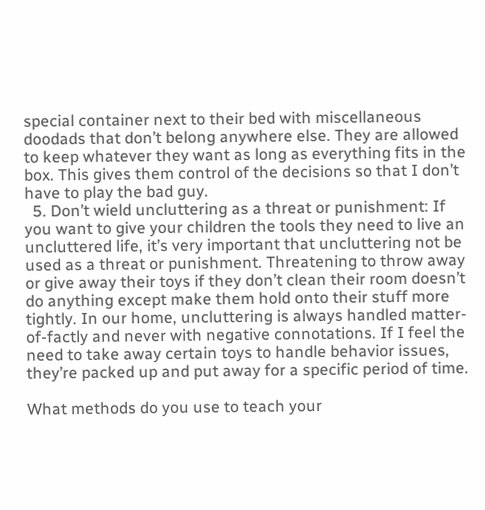special container next to their bed with miscellaneous doodads that don’t belong anywhere else. They are allowed to keep whatever they want as long as everything fits in the box. This gives them control of the decisions so that I don’t have to play the bad guy.
  5. Don’t wield uncluttering as a threat or punishment: If you want to give your children the tools they need to live an uncluttered life, it’s very important that uncluttering not be used as a threat or punishment. Threatening to throw away or give away their toys if they don’t clean their room doesn’t do anything except make them hold onto their stuff more tightly. In our home, uncluttering is always handled matter-of-factly and never with negative connotations. If I feel the need to take away certain toys to handle behavior issues, they’re packed up and put away for a specific period of time.

What methods do you use to teach your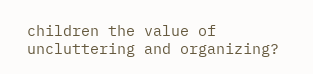children the value of uncluttering and organizing?